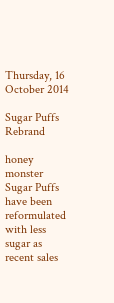Thursday, 16 October 2014

Sugar Puffs Rebrand

honey monster
Sugar Puffs have been reformulated with less sugar as recent sales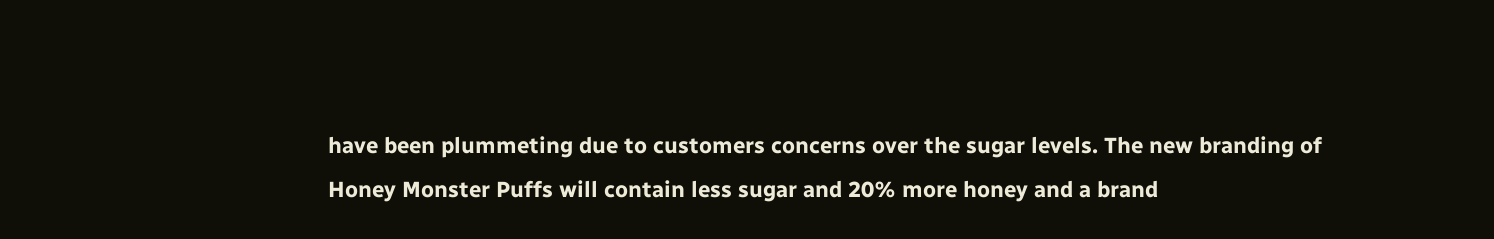have been plummeting due to customers concerns over the sugar levels. The new branding of Honey Monster Puffs will contain less sugar and 20% more honey and a brand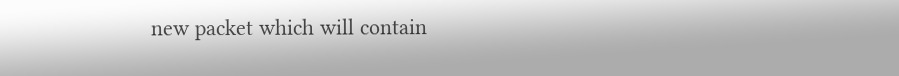new packet which will contain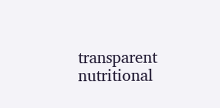transparent nutritional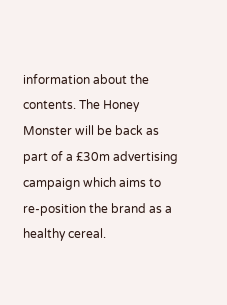information about the contents. The Honey Monster will be back as part of a £30m advertising campaign which aims to re-position the brand as a healthy cereal.